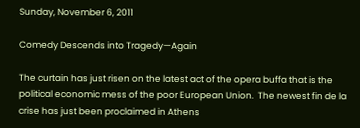Sunday, November 6, 2011

Comedy Descends into Tragedy—Again

The curtain has just risen on the latest act of the opera buffa that is the political economic mess of the poor European Union.  The newest fin de la crise has just been proclaimed in Athens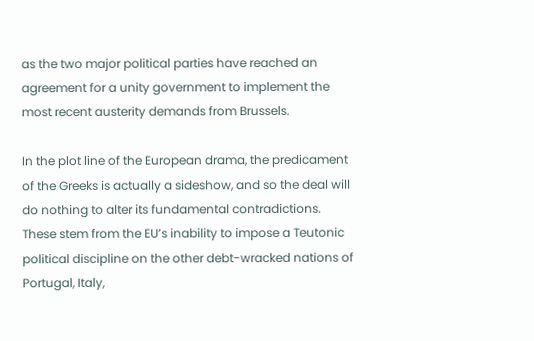as the two major political parties have reached an agreement for a unity government to implement the most recent austerity demands from Brussels.

In the plot line of the European drama, the predicament of the Greeks is actually a sideshow, and so the deal will do nothing to alter its fundamental contradictions.  These stem from the EU’s inability to impose a Teutonic political discipline on the other debt-wracked nations of Portugal, Italy,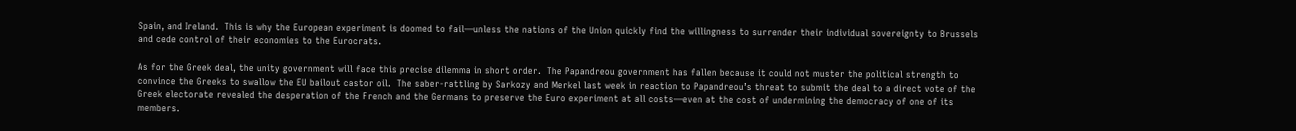Spain, and Ireland.  This is why the European experiment is doomed to fail—unless the nations of the Union quickly find the willingness to surrender their individual sovereignty to Brussels and cede control of their economies to the Eurocrats.

As for the Greek deal, the unity government will face this precise dilemma in short order.  The Papandreou government has fallen because it could not muster the political strength to convince the Greeks to swallow the EU bailout castor oil.  The saber-rattling by Sarkozy and Merkel last week in reaction to Papandreou’s threat to submit the deal to a direct vote of the Greek electorate revealed the desperation of the French and the Germans to preserve the Euro experiment at all costs—even at the cost of undermining the democracy of one of its members.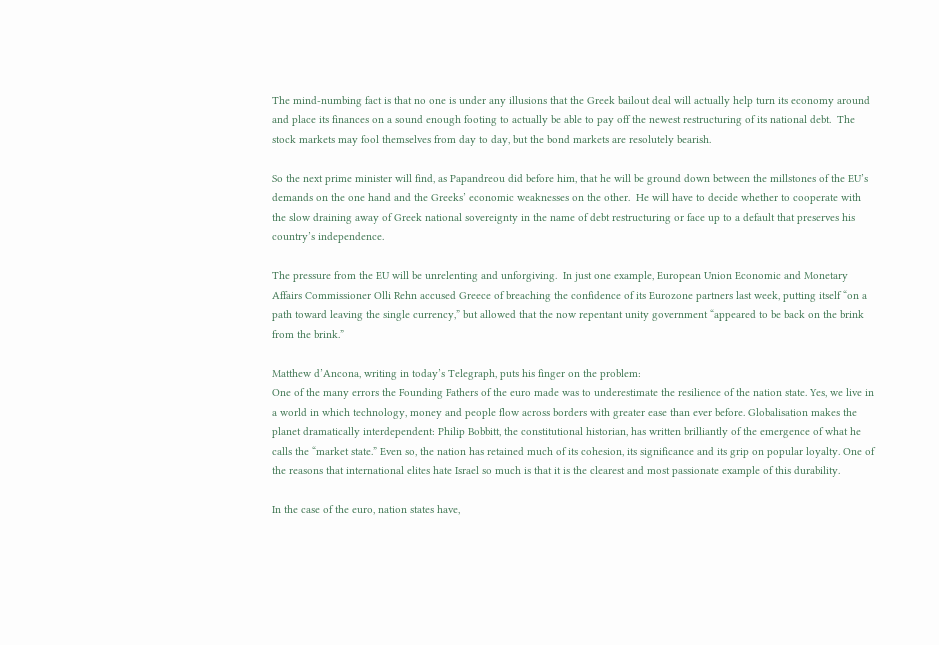The mind-numbing fact is that no one is under any illusions that the Greek bailout deal will actually help turn its economy around and place its finances on a sound enough footing to actually be able to pay off the newest restructuring of its national debt.  The stock markets may fool themselves from day to day, but the bond markets are resolutely bearish.

So the next prime minister will find, as Papandreou did before him, that he will be ground down between the millstones of the EU’s demands on the one hand and the Greeks’ economic weaknesses on the other.  He will have to decide whether to cooperate with the slow draining away of Greek national sovereignty in the name of debt restructuring or face up to a default that preserves his country’s independence.

The pressure from the EU will be unrelenting and unforgiving.  In just one example, European Union Economic and Monetary Affairs Commissioner Olli Rehn accused Greece of breaching the confidence of its Eurozone partners last week, putting itself “on a path toward leaving the single currency,” but allowed that the now repentant unity government “appeared to be back on the brink from the brink.”

Matthew d’Ancona, writing in today’s Telegraph, puts his finger on the problem:
One of the many errors the Founding Fathers of the euro made was to underestimate the resilience of the nation state. Yes, we live in a world in which technology, money and people flow across borders with greater ease than ever before. Globalisation makes the planet dramatically interdependent: Philip Bobbitt, the constitutional historian, has written brilliantly of the emergence of what he calls the “market state.” Even so, the nation has retained much of its cohesion, its significance and its grip on popular loyalty. One of the reasons that international elites hate Israel so much is that it is the clearest and most passionate example of this durability.

In the case of the euro, nation states have,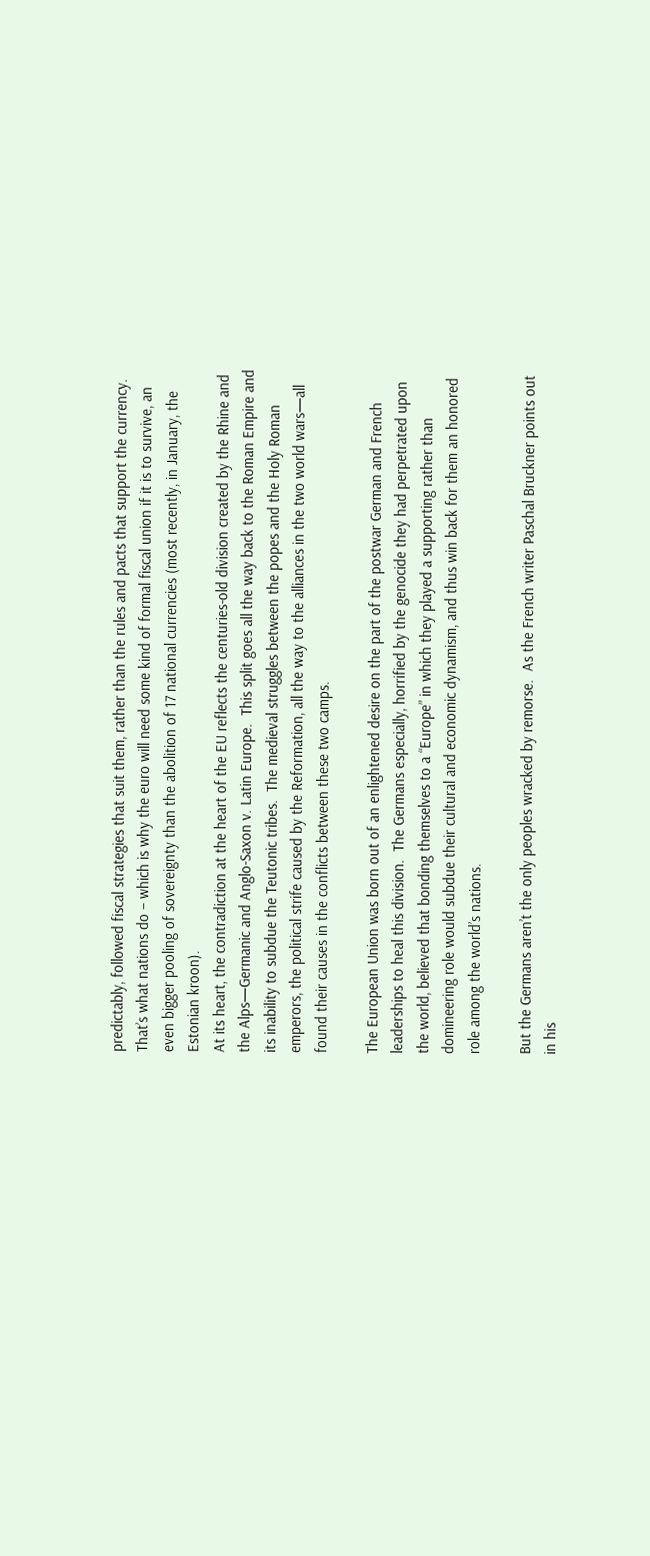predictably, followed fiscal strategies that suit them, rather than the rules and pacts that support the currency. That’s what nations do – which is why the euro will need some kind of formal fiscal union if it is to survive, an even bigger pooling of sovereignty than the abolition of 17 national currencies (most recently, in January, the Estonian kroon).
At its heart, the contradiction at the heart of the EU reflects the centuries-old division created by the Rhine and the Alps—Germanic and Anglo-Saxon v. Latin Europe.  This split goes all the way back to the Roman Empire and its inability to subdue the Teutonic tribes.  The medieval struggles between the popes and the Holy Roman emperors, the political strife caused by the Reformation, all the way to the alliances in the two world wars—all found their causes in the conflicts between these two camps.

The European Union was born out of an enlightened desire on the part of the postwar German and French leaderships to heal this division.  The Germans especially, horrified by the genocide they had perpetrated upon the world, believed that bonding themselves to a “Europe” in which they played a supporting rather than domineering role would subdue their cultural and economic dynamism, and thus win back for them an honored role among the world’s nations.

But the Germans aren’t the only peoples wracked by remorse.  As the French writer Paschal Bruckner points out in his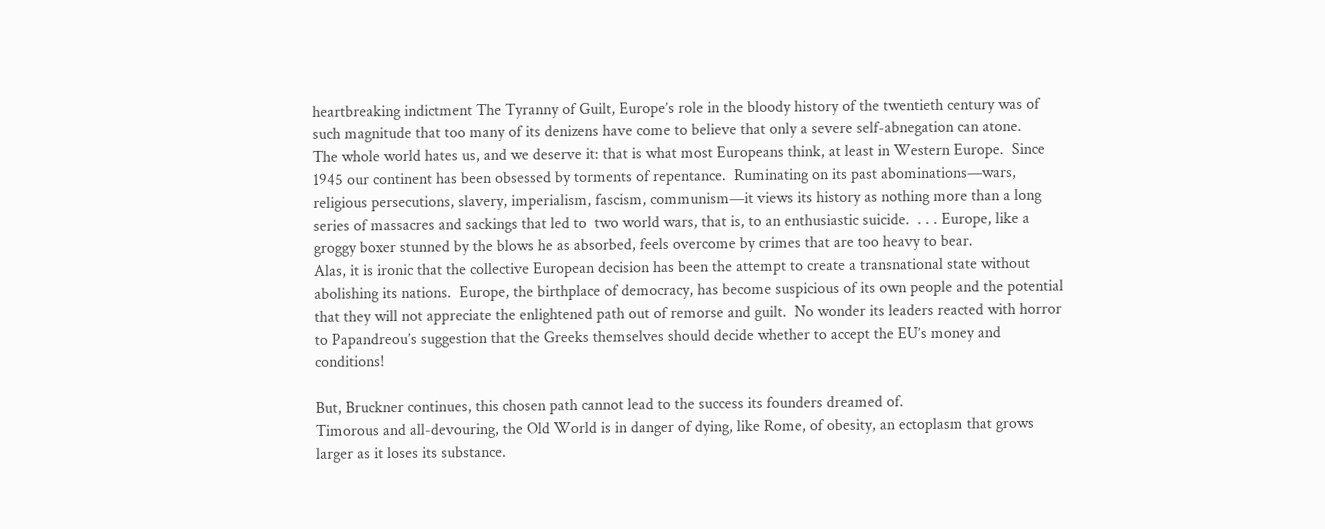heartbreaking indictment The Tyranny of Guilt, Europe’s role in the bloody history of the twentieth century was of such magnitude that too many of its denizens have come to believe that only a severe self-abnegation can atone.
The whole world hates us, and we deserve it: that is what most Europeans think, at least in Western Europe.  Since 1945 our continent has been obsessed by torments of repentance.  Ruminating on its past abominations—wars, religious persecutions, slavery, imperialism, fascism, communism—it views its history as nothing more than a long series of massacres and sackings that led to  two world wars, that is, to an enthusiastic suicide.  . . . Europe, like a groggy boxer stunned by the blows he as absorbed, feels overcome by crimes that are too heavy to bear.
Alas, it is ironic that the collective European decision has been the attempt to create a transnational state without abolishing its nations.  Europe, the birthplace of democracy, has become suspicious of its own people and the potential that they will not appreciate the enlightened path out of remorse and guilt.  No wonder its leaders reacted with horror to Papandreou’s suggestion that the Greeks themselves should decide whether to accept the EU’s money and conditions!

But, Bruckner continues, this chosen path cannot lead to the success its founders dreamed of.
Timorous and all-devouring, the Old World is in danger of dying, like Rome, of obesity, an ectoplasm that grows larger as it loses its substance.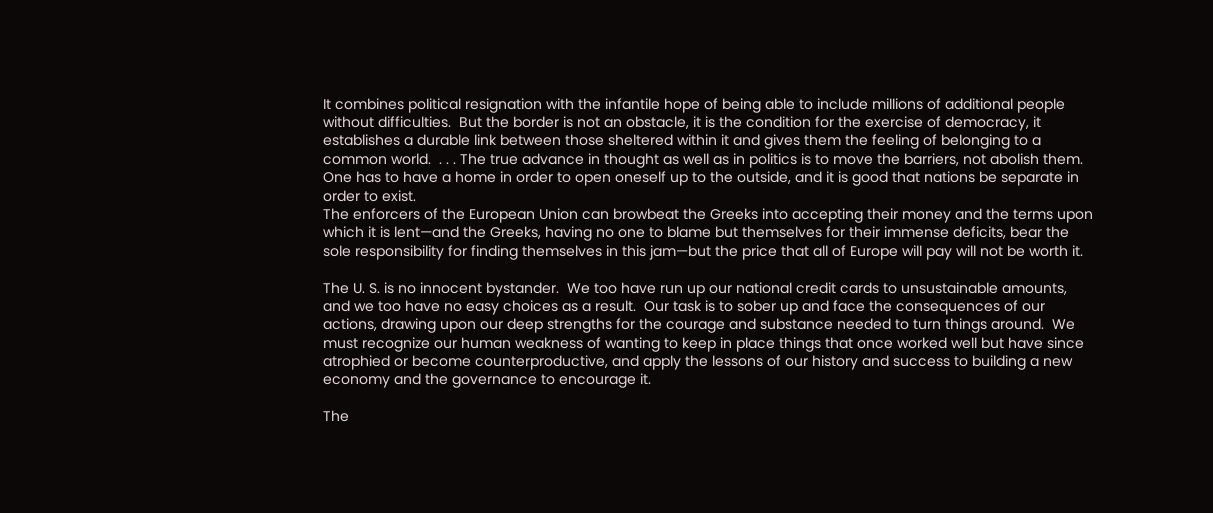It combines political resignation with the infantile hope of being able to include millions of additional people without difficulties.  But the border is not an obstacle, it is the condition for the exercise of democracy, it establishes a durable link between those sheltered within it and gives them the feeling of belonging to a common world.  . . . The true advance in thought as well as in politics is to move the barriers, not abolish them.  One has to have a home in order to open oneself up to the outside, and it is good that nations be separate in order to exist.
The enforcers of the European Union can browbeat the Greeks into accepting their money and the terms upon which it is lent—and the Greeks, having no one to blame but themselves for their immense deficits, bear the sole responsibility for finding themselves in this jam—but the price that all of Europe will pay will not be worth it.

The U. S. is no innocent bystander.  We too have run up our national credit cards to unsustainable amounts, and we too have no easy choices as a result.  Our task is to sober up and face the consequences of our actions, drawing upon our deep strengths for the courage and substance needed to turn things around.  We must recognize our human weakness of wanting to keep in place things that once worked well but have since atrophied or become counterproductive, and apply the lessons of our history and success to building a new economy and the governance to encourage it.

The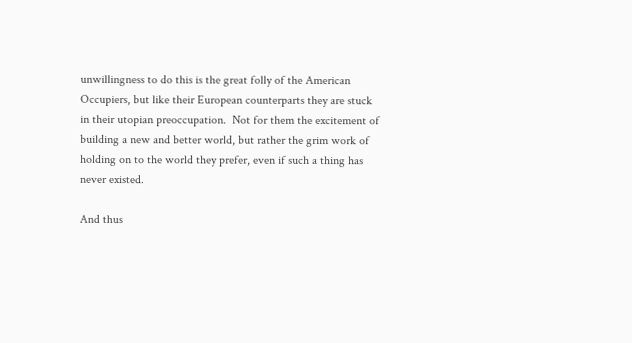unwillingness to do this is the great folly of the American Occupiers, but like their European counterparts they are stuck in their utopian preoccupation.  Not for them the excitement of building a new and better world, but rather the grim work of holding on to the world they prefer, even if such a thing has never existed.

And thus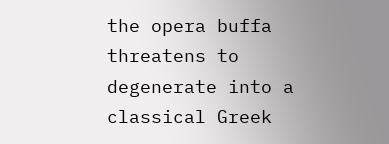the opera buffa threatens to degenerate into a classical Greek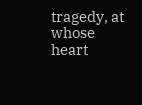tragedy, at whose heart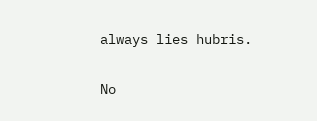always lies hubris.

No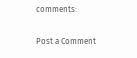comments:

Post a Comment